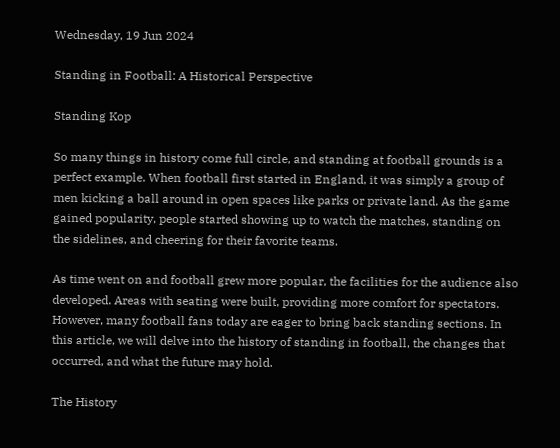Wednesday, 19 Jun 2024

Standing in Football: A Historical Perspective

Standing Kop

So many things in history come full circle, and standing at football grounds is a perfect example. When football first started in England, it was simply a group of men kicking a ball around in open spaces like parks or private land. As the game gained popularity, people started showing up to watch the matches, standing on the sidelines, and cheering for their favorite teams.

As time went on and football grew more popular, the facilities for the audience also developed. Areas with seating were built, providing more comfort for spectators. However, many football fans today are eager to bring back standing sections. In this article, we will delve into the history of standing in football, the changes that occurred, and what the future may hold.

The History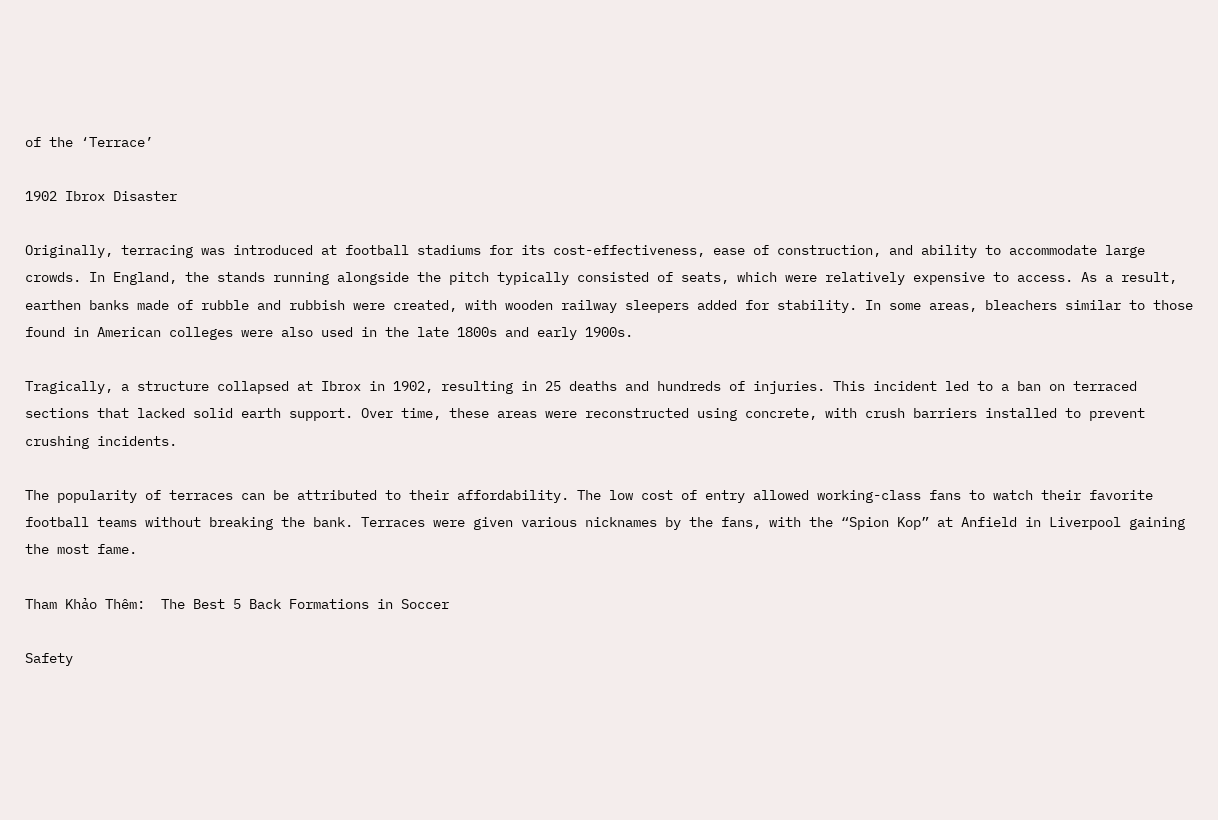of the ‘Terrace’

1902 Ibrox Disaster

Originally, terracing was introduced at football stadiums for its cost-effectiveness, ease of construction, and ability to accommodate large crowds. In England, the stands running alongside the pitch typically consisted of seats, which were relatively expensive to access. As a result, earthen banks made of rubble and rubbish were created, with wooden railway sleepers added for stability. In some areas, bleachers similar to those found in American colleges were also used in the late 1800s and early 1900s.

Tragically, a structure collapsed at Ibrox in 1902, resulting in 25 deaths and hundreds of injuries. This incident led to a ban on terraced sections that lacked solid earth support. Over time, these areas were reconstructed using concrete, with crush barriers installed to prevent crushing incidents.

The popularity of terraces can be attributed to their affordability. The low cost of entry allowed working-class fans to watch their favorite football teams without breaking the bank. Terraces were given various nicknames by the fans, with the “Spion Kop” at Anfield in Liverpool gaining the most fame.

Tham Khảo Thêm:  The Best 5 Back Formations in Soccer

Safety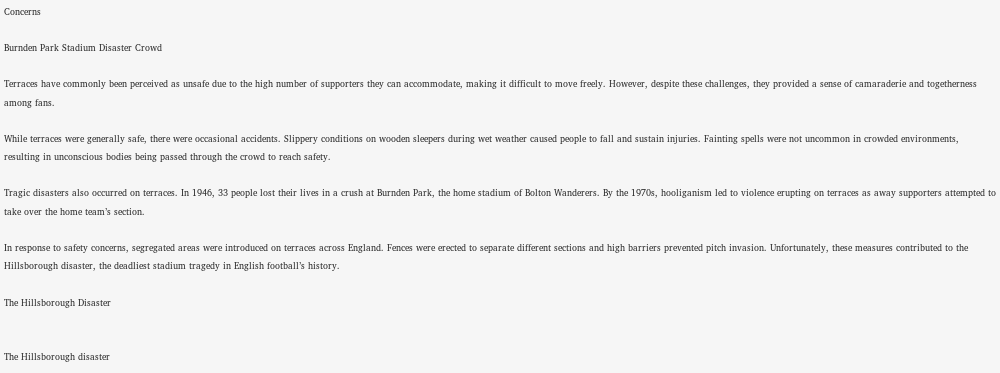Concerns

Burnden Park Stadium Disaster Crowd

Terraces have commonly been perceived as unsafe due to the high number of supporters they can accommodate, making it difficult to move freely. However, despite these challenges, they provided a sense of camaraderie and togetherness among fans.

While terraces were generally safe, there were occasional accidents. Slippery conditions on wooden sleepers during wet weather caused people to fall and sustain injuries. Fainting spells were not uncommon in crowded environments, resulting in unconscious bodies being passed through the crowd to reach safety.

Tragic disasters also occurred on terraces. In 1946, 33 people lost their lives in a crush at Burnden Park, the home stadium of Bolton Wanderers. By the 1970s, hooliganism led to violence erupting on terraces as away supporters attempted to take over the home team’s section.

In response to safety concerns, segregated areas were introduced on terraces across England. Fences were erected to separate different sections and high barriers prevented pitch invasion. Unfortunately, these measures contributed to the Hillsborough disaster, the deadliest stadium tragedy in English football’s history.

The Hillsborough Disaster


The Hillsborough disaster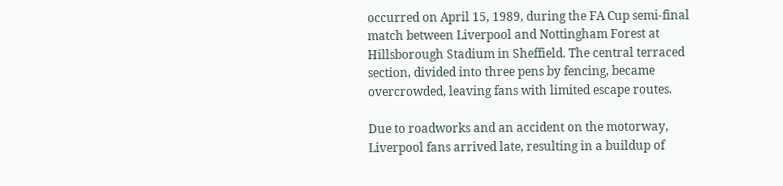occurred on April 15, 1989, during the FA Cup semi-final match between Liverpool and Nottingham Forest at Hillsborough Stadium in Sheffield. The central terraced section, divided into three pens by fencing, became overcrowded, leaving fans with limited escape routes.

Due to roadworks and an accident on the motorway, Liverpool fans arrived late, resulting in a buildup of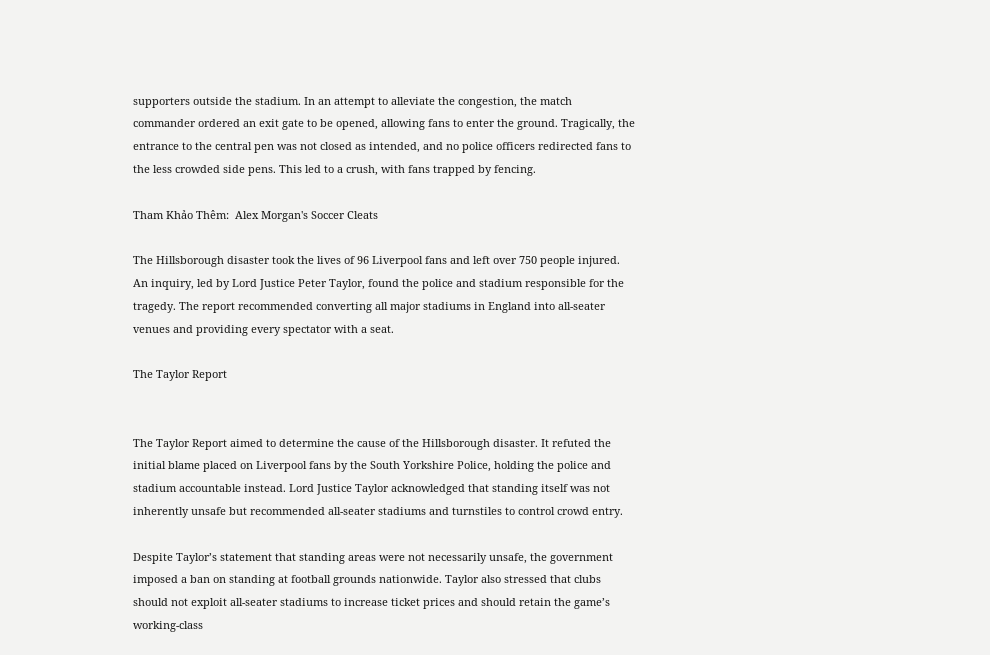supporters outside the stadium. In an attempt to alleviate the congestion, the match commander ordered an exit gate to be opened, allowing fans to enter the ground. Tragically, the entrance to the central pen was not closed as intended, and no police officers redirected fans to the less crowded side pens. This led to a crush, with fans trapped by fencing.

Tham Khảo Thêm:  Alex Morgan's Soccer Cleats

The Hillsborough disaster took the lives of 96 Liverpool fans and left over 750 people injured. An inquiry, led by Lord Justice Peter Taylor, found the police and stadium responsible for the tragedy. The report recommended converting all major stadiums in England into all-seater venues and providing every spectator with a seat.

The Taylor Report


The Taylor Report aimed to determine the cause of the Hillsborough disaster. It refuted the initial blame placed on Liverpool fans by the South Yorkshire Police, holding the police and stadium accountable instead. Lord Justice Taylor acknowledged that standing itself was not inherently unsafe but recommended all-seater stadiums and turnstiles to control crowd entry.

Despite Taylor’s statement that standing areas were not necessarily unsafe, the government imposed a ban on standing at football grounds nationwide. Taylor also stressed that clubs should not exploit all-seater stadiums to increase ticket prices and should retain the game’s working-class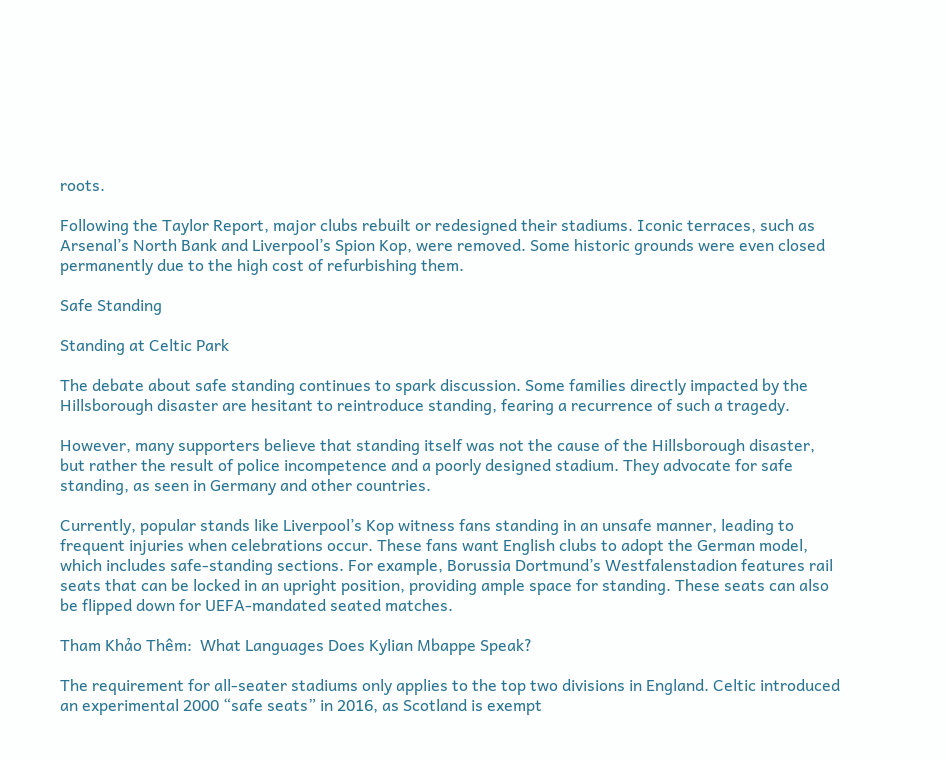roots.

Following the Taylor Report, major clubs rebuilt or redesigned their stadiums. Iconic terraces, such as Arsenal’s North Bank and Liverpool’s Spion Kop, were removed. Some historic grounds were even closed permanently due to the high cost of refurbishing them.

Safe Standing

Standing at Celtic Park

The debate about safe standing continues to spark discussion. Some families directly impacted by the Hillsborough disaster are hesitant to reintroduce standing, fearing a recurrence of such a tragedy.

However, many supporters believe that standing itself was not the cause of the Hillsborough disaster, but rather the result of police incompetence and a poorly designed stadium. They advocate for safe standing, as seen in Germany and other countries.

Currently, popular stands like Liverpool’s Kop witness fans standing in an unsafe manner, leading to frequent injuries when celebrations occur. These fans want English clubs to adopt the German model, which includes safe-standing sections. For example, Borussia Dortmund’s Westfalenstadion features rail seats that can be locked in an upright position, providing ample space for standing. These seats can also be flipped down for UEFA-mandated seated matches.

Tham Khảo Thêm:  What Languages Does Kylian Mbappe Speak?

The requirement for all-seater stadiums only applies to the top two divisions in England. Celtic introduced an experimental 2000 “safe seats” in 2016, as Scotland is exempt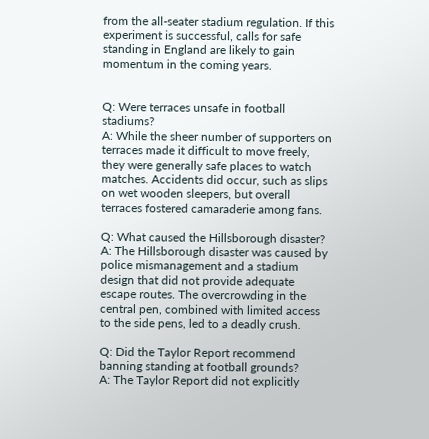from the all-seater stadium regulation. If this experiment is successful, calls for safe standing in England are likely to gain momentum in the coming years.


Q: Were terraces unsafe in football stadiums?
A: While the sheer number of supporters on terraces made it difficult to move freely, they were generally safe places to watch matches. Accidents did occur, such as slips on wet wooden sleepers, but overall terraces fostered camaraderie among fans.

Q: What caused the Hillsborough disaster?
A: The Hillsborough disaster was caused by police mismanagement and a stadium design that did not provide adequate escape routes. The overcrowding in the central pen, combined with limited access to the side pens, led to a deadly crush.

Q: Did the Taylor Report recommend banning standing at football grounds?
A: The Taylor Report did not explicitly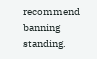recommend banning standing.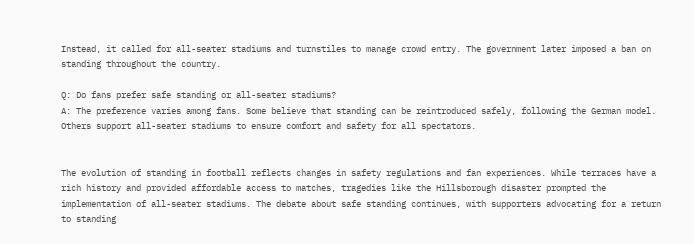Instead, it called for all-seater stadiums and turnstiles to manage crowd entry. The government later imposed a ban on standing throughout the country.

Q: Do fans prefer safe standing or all-seater stadiums?
A: The preference varies among fans. Some believe that standing can be reintroduced safely, following the German model. Others support all-seater stadiums to ensure comfort and safety for all spectators.


The evolution of standing in football reflects changes in safety regulations and fan experiences. While terraces have a rich history and provided affordable access to matches, tragedies like the Hillsborough disaster prompted the implementation of all-seater stadiums. The debate about safe standing continues, with supporters advocating for a return to standing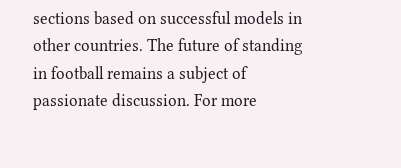sections based on successful models in other countries. The future of standing in football remains a subject of passionate discussion. For more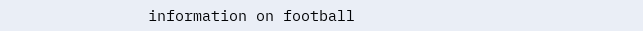information on football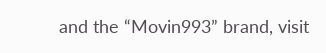and the “Movin993” brand, visit